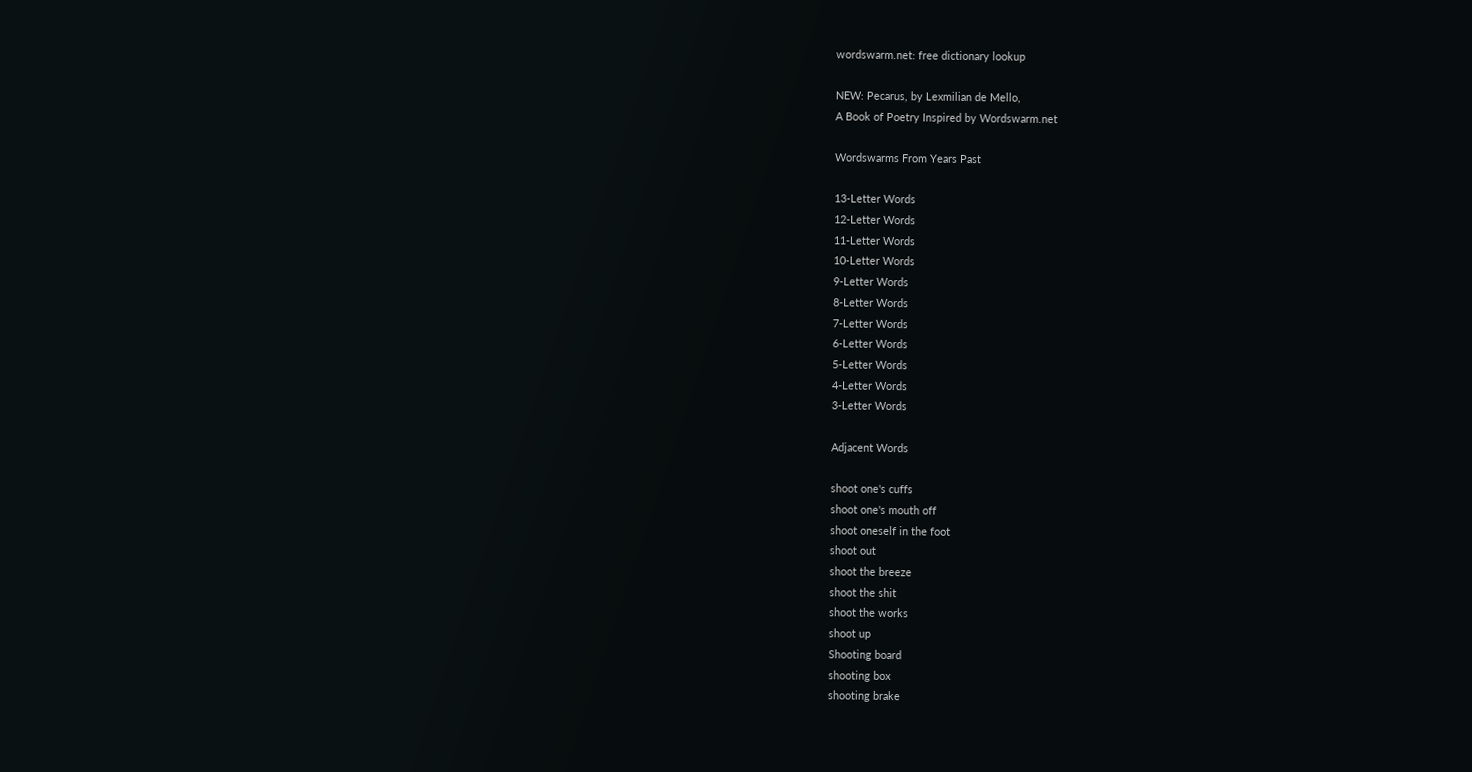wordswarm.net: free dictionary lookup

NEW: Pecarus, by Lexmilian de Mello,
A Book of Poetry Inspired by Wordswarm.net

Wordswarms From Years Past

13-Letter Words
12-Letter Words
11-Letter Words
10-Letter Words
9-Letter Words
8-Letter Words
7-Letter Words
6-Letter Words
5-Letter Words
4-Letter Words
3-Letter Words

Adjacent Words

shoot one's cuffs
shoot one's mouth off
shoot oneself in the foot
shoot out
shoot the breeze
shoot the shit
shoot the works
shoot up
Shooting board
shooting box
shooting brake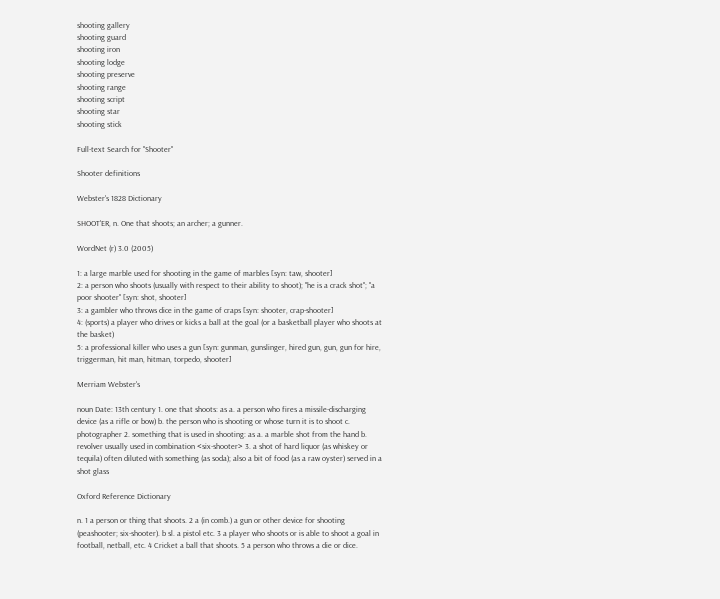shooting gallery
shooting guard
shooting iron
shooting lodge
shooting preserve
shooting range
shooting script
shooting star
shooting stick

Full-text Search for "Shooter"

Shooter definitions

Webster's 1828 Dictionary

SHOOT'ER, n. One that shoots; an archer; a gunner.

WordNet (r) 3.0 (2005)

1: a large marble used for shooting in the game of marbles [syn: taw, shooter]
2: a person who shoots (usually with respect to their ability to shoot); "he is a crack shot"; "a poor shooter" [syn: shot, shooter]
3: a gambler who throws dice in the game of craps [syn: shooter, crap-shooter]
4: (sports) a player who drives or kicks a ball at the goal (or a basketball player who shoots at the basket)
5: a professional killer who uses a gun [syn: gunman, gunslinger, hired gun, gun, gun for hire, triggerman, hit man, hitman, torpedo, shooter]

Merriam Webster's

noun Date: 13th century 1. one that shoots: as a. a person who fires a missile-discharging device (as a rifle or bow) b. the person who is shooting or whose turn it is to shoot c. photographer 2. something that is used in shooting: as a. a marble shot from the hand b. revolver usually used in combination <six-shooter> 3. a shot of hard liquor (as whiskey or tequila) often diluted with something (as soda); also a bit of food (as a raw oyster) served in a shot glass

Oxford Reference Dictionary

n. 1 a person or thing that shoots. 2 a (in comb.) a gun or other device for shooting (peashooter; six-shooter). b sl. a pistol etc. 3 a player who shoots or is able to shoot a goal in football, netball, etc. 4 Cricket a ball that shoots. 5 a person who throws a die or dice.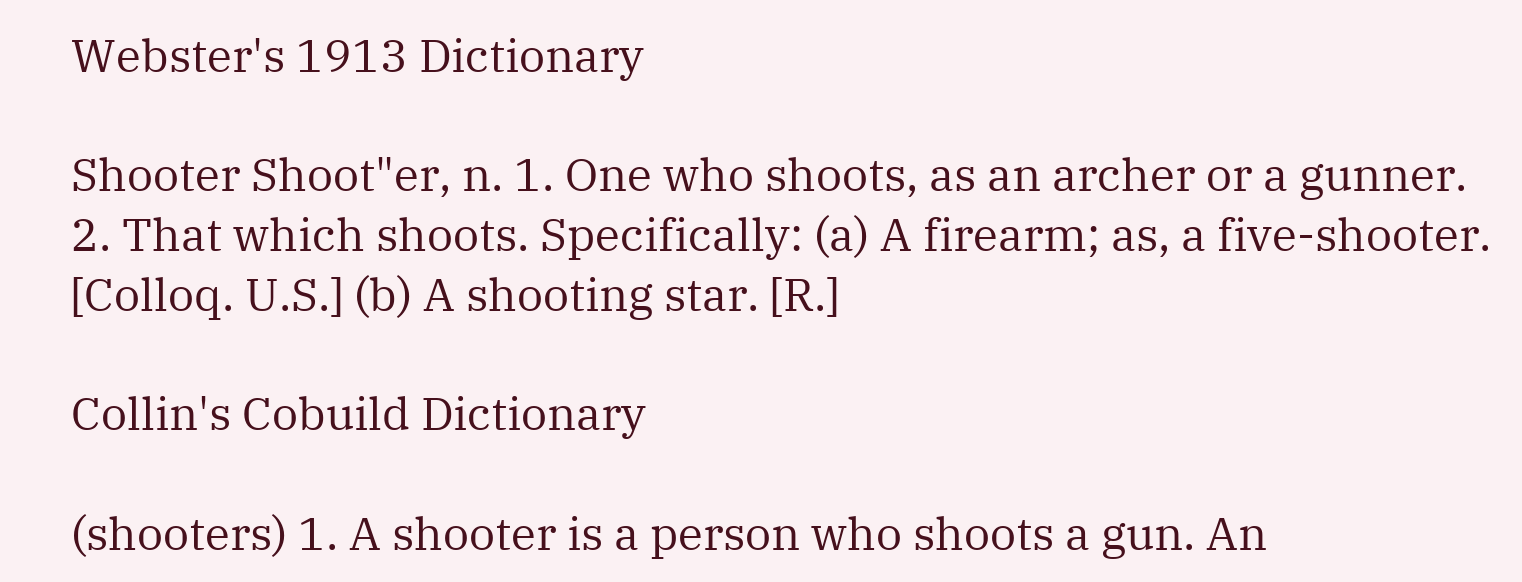Webster's 1913 Dictionary

Shooter Shoot"er, n. 1. One who shoots, as an archer or a gunner. 2. That which shoots. Specifically: (a) A firearm; as, a five-shooter. [Colloq. U.S.] (b) A shooting star. [R.]

Collin's Cobuild Dictionary

(shooters) 1. A shooter is a person who shoots a gun. An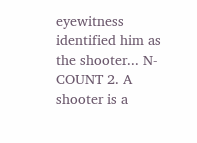eyewitness identified him as the shooter... N-COUNT 2. A shooter is a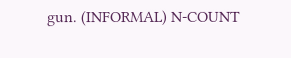gun. (INFORMAL) N-COUNT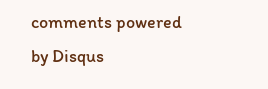comments powered by Disqus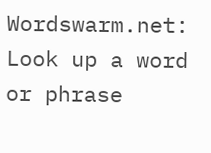Wordswarm.net: Look up a word or phrase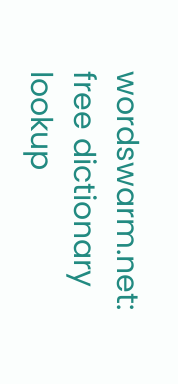wordswarm.net: free dictionary lookup